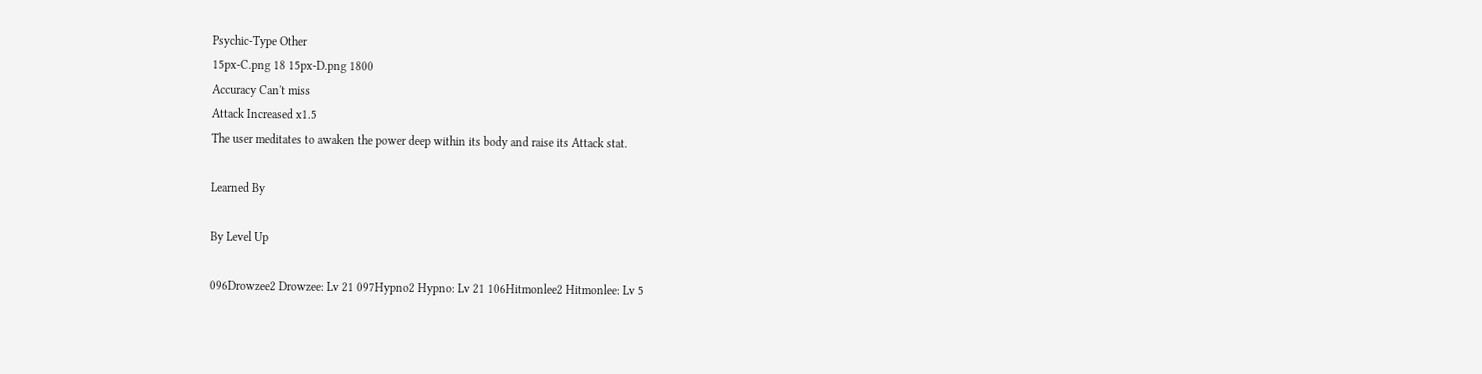Psychic-Type Other
15px-C.png 18 15px-D.png 1800
Accuracy Can't miss
Attack Increased x1.5
The user meditates to awaken the power deep within its body and raise its Attack stat.

Learned By

By Level Up

096Drowzee2 Drowzee: Lv 21 097Hypno2 Hypno: Lv 21 106Hitmonlee2 Hitmonlee: Lv 5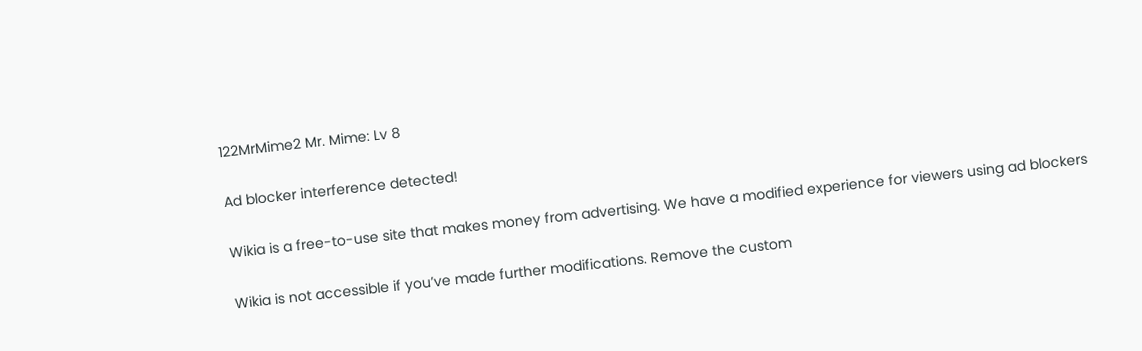122MrMime2 Mr. Mime: Lv 8

Ad blocker interference detected!

Wikia is a free-to-use site that makes money from advertising. We have a modified experience for viewers using ad blockers

Wikia is not accessible if you’ve made further modifications. Remove the custom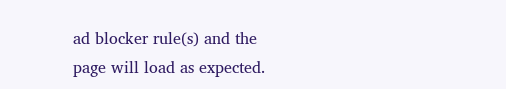ad blocker rule(s) and the page will load as expected.